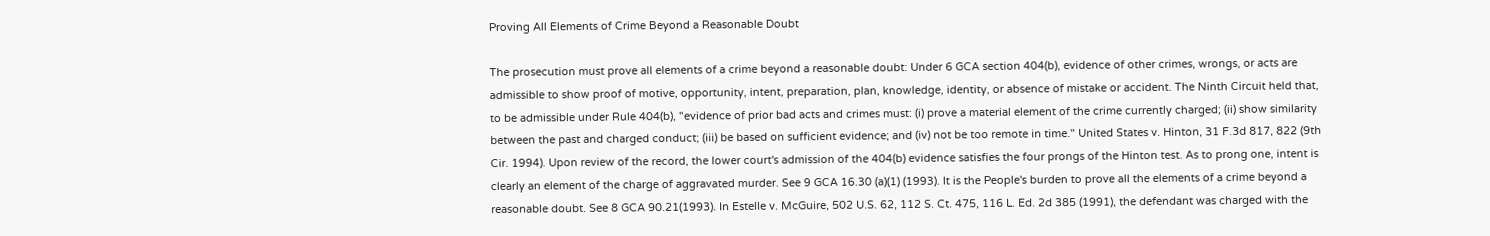Proving All Elements of Crime Beyond a Reasonable Doubt

The prosecution must prove all elements of a crime beyond a reasonable doubt: Under 6 GCA section 404(b), evidence of other crimes, wrongs, or acts are admissible to show proof of motive, opportunity, intent, preparation, plan, knowledge, identity, or absence of mistake or accident. The Ninth Circuit held that, to be admissible under Rule 404(b), "evidence of prior bad acts and crimes must: (i) prove a material element of the crime currently charged; (ii) show similarity between the past and charged conduct; (iii) be based on sufficient evidence; and (iv) not be too remote in time." United States v. Hinton, 31 F.3d 817, 822 (9th Cir. 1994). Upon review of the record, the lower court's admission of the 404(b) evidence satisfies the four prongs of the Hinton test. As to prong one, intent is clearly an element of the charge of aggravated murder. See 9 GCA 16.30 (a)(1) (1993). It is the People's burden to prove all the elements of a crime beyond a reasonable doubt. See 8 GCA 90.21(1993). In Estelle v. McGuire, 502 U.S. 62, 112 S. Ct. 475, 116 L. Ed. 2d 385 (1991), the defendant was charged with the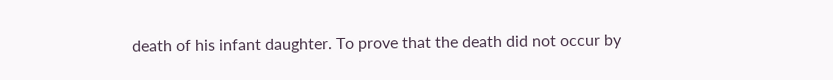death of his infant daughter. To prove that the death did not occur by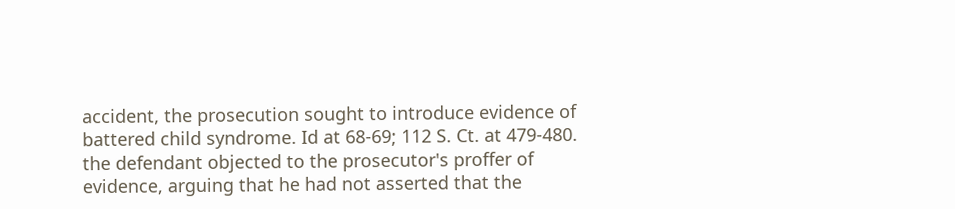accident, the prosecution sought to introduce evidence of battered child syndrome. Id at 68-69; 112 S. Ct. at 479-480. the defendant objected to the prosecutor's proffer of evidence, arguing that he had not asserted that the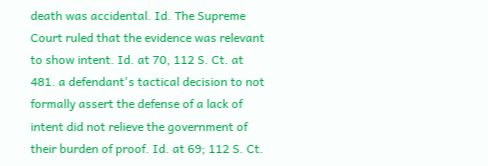death was accidental. Id. The Supreme Court ruled that the evidence was relevant to show intent. Id. at 70, 112 S. Ct. at 481. a defendant's tactical decision to not formally assert the defense of a lack of intent did not relieve the government of their burden of proof. Id. at 69; 112 S. Ct.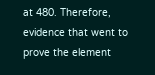at 480. Therefore, evidence that went to prove the element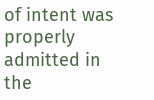of intent was properly admitted in the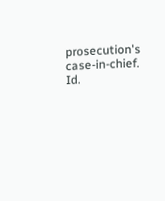prosecution's case-in-chief. Id.